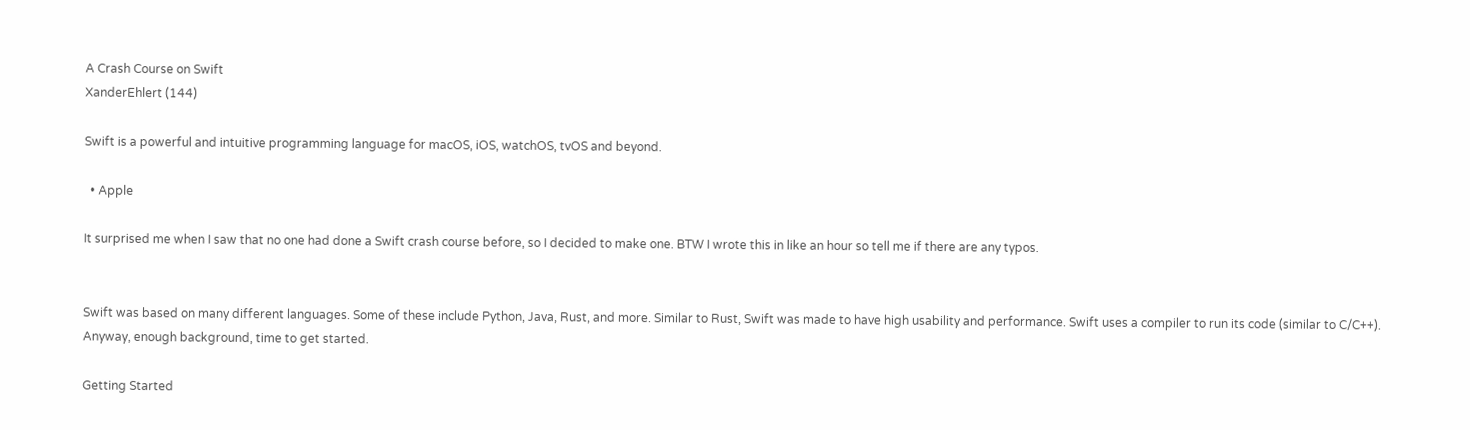A Crash Course on Swift
XanderEhlert (144)

Swift is a powerful and intuitive programming language for macOS, iOS, watchOS, tvOS and beyond.

  • Apple

It surprised me when I saw that no one had done a Swift crash course before, so I decided to make one. BTW I wrote this in like an hour so tell me if there are any typos.


Swift was based on many different languages. Some of these include Python, Java, Rust, and more. Similar to Rust, Swift was made to have high usability and performance. Swift uses a compiler to run its code (similar to C/C++). Anyway, enough background, time to get started.

Getting Started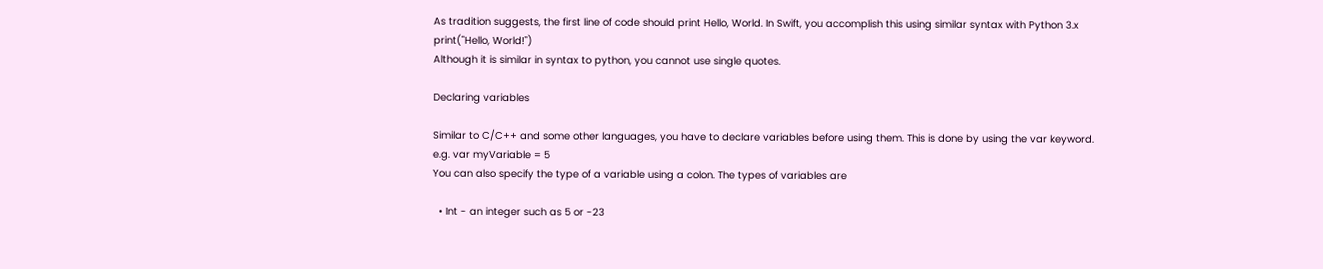As tradition suggests, the first line of code should print Hello, World. In Swift, you accomplish this using similar syntax with Python 3.x
print("Hello, World!")
Although it is similar in syntax to python, you cannot use single quotes.

Declaring variables

Similar to C/C++ and some other languages, you have to declare variables before using them. This is done by using the var keyword.
e.g. var myVariable = 5
You can also specify the type of a variable using a colon. The types of variables are

  • Int - an integer such as 5 or -23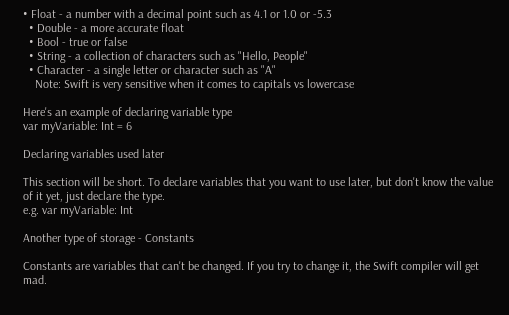• Float - a number with a decimal point such as 4.1 or 1.0 or -5.3
  • Double - a more accurate float
  • Bool - true or false
  • String - a collection of characters such as "Hello, People"
  • Character - a single letter or character such as "A"
    Note: Swift is very sensitive when it comes to capitals vs lowercase

Here's an example of declaring variable type
var myVariable: Int = 6

Declaring variables used later

This section will be short. To declare variables that you want to use later, but don't know the value of it yet, just declare the type.
e.g. var myVariable: Int

Another type of storage - Constants

Constants are variables that can't be changed. If you try to change it, the Swift compiler will get mad.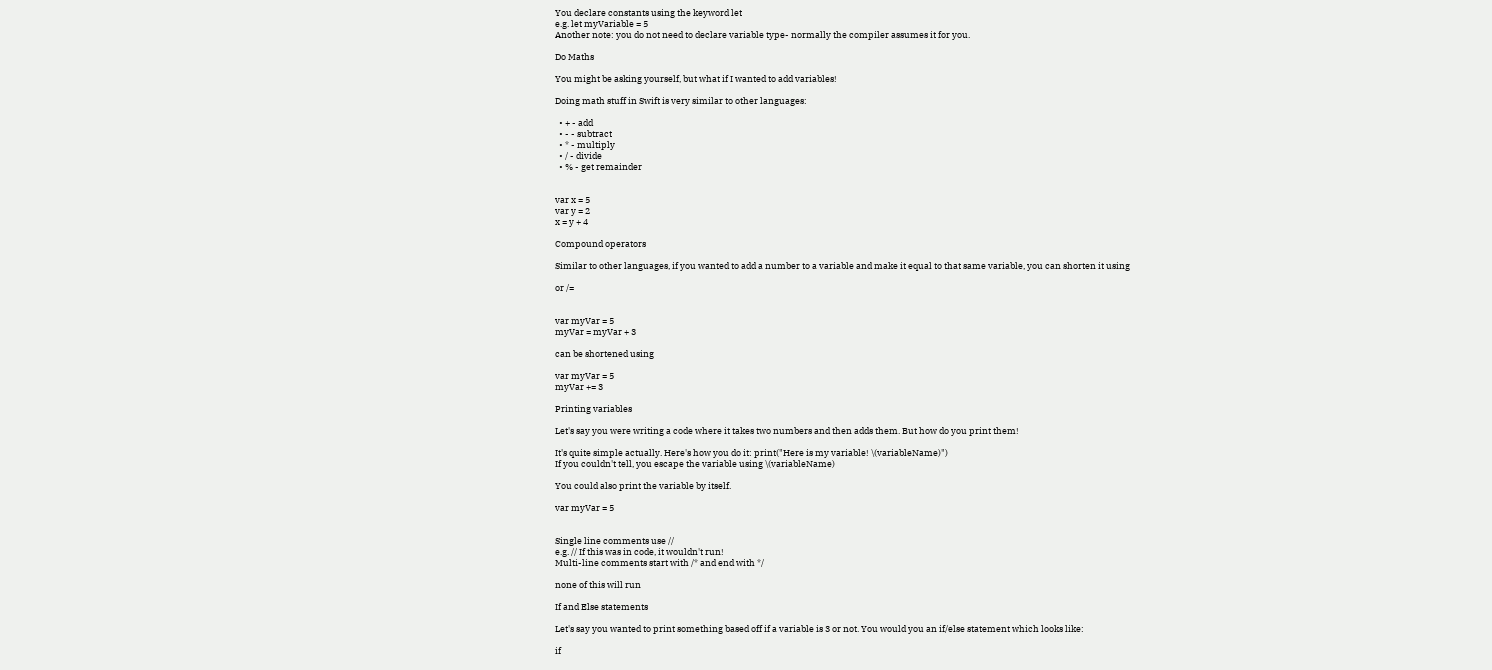You declare constants using the keyword let
e.g. let myVariable = 5
Another note: you do not need to declare variable type- normally the compiler assumes it for you.

Do Maths

You might be asking yourself, but what if I wanted to add variables!

Doing math stuff in Swift is very similar to other languages:

  • + - add
  • - - subtract
  • * - multiply
  • / - divide
  • % - get remainder


var x = 5
var y = 2
x = y + 4

Compound operators

Similar to other languages, if you wanted to add a number to a variable and make it equal to that same variable, you can shorten it using

or /=


var myVar = 5
myVar = myVar + 3

can be shortened using

var myVar = 5
myVar += 3

Printing variables

Let's say you were writing a code where it takes two numbers and then adds them. But how do you print them!

It's quite simple actually. Here's how you do it: print("Here is my variable! \(variableName)")
If you couldn't tell, you escape the variable using \(variableName)

You could also print the variable by itself.

var myVar = 5


Single line comments use //
e.g. // If this was in code, it wouldn't run!
Multi-line comments start with /* and end with */

none of this will run

If and Else statements

Let's say you wanted to print something based off if a variable is 3 or not. You would you an if/else statement which looks like:

if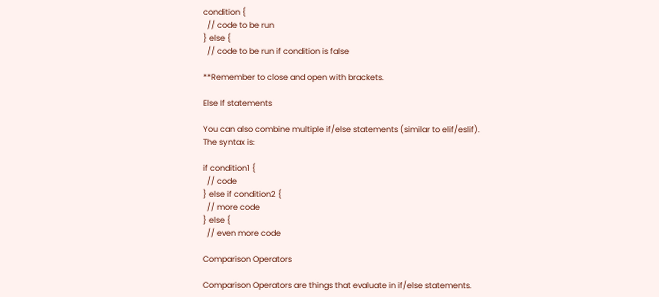condition {
  // code to be run
} else {
  // code to be run if condition is false

**Remember to close and open with brackets.

Else If statements

You can also combine multiple if/else statements (similar to elif/eslif).
The syntax is:

if condition1 {
  // code
} else if condition2 {
  // more code
} else {
  // even more code

Comparison Operators

Comparison Operators are things that evaluate in if/else statements.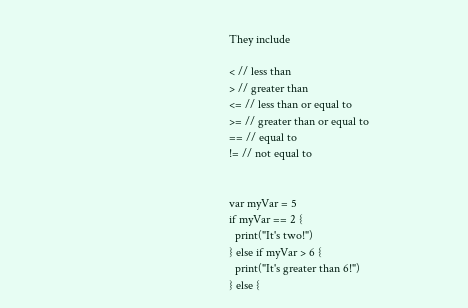They include

< // less than
> // greater than
<= // less than or equal to
>= // greater than or equal to
== // equal to
!= // not equal to


var myVar = 5
if myVar == 2 {
  print("It's two!")
} else if myVar > 6 {
  print("It's greater than 6!")
} else {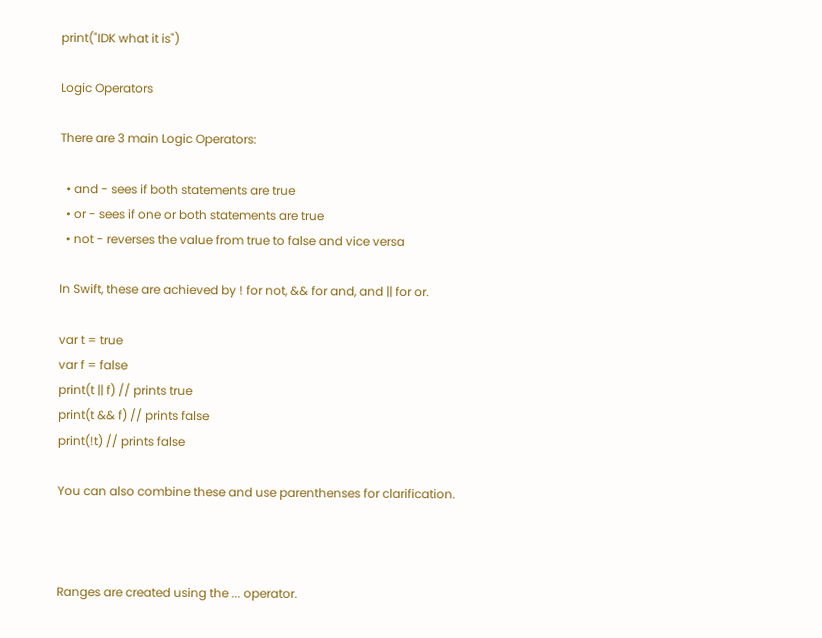print("IDK what it is")

Logic Operators

There are 3 main Logic Operators:

  • and - sees if both statements are true
  • or - sees if one or both statements are true
  • not - reverses the value from true to false and vice versa

In Swift, these are achieved by ! for not, && for and, and || for or.

var t = true
var f = false
print(t || f) // prints true
print(t && f) // prints false
print(!t) // prints false

You can also combine these and use parenthenses for clarification.



Ranges are created using the ... operator.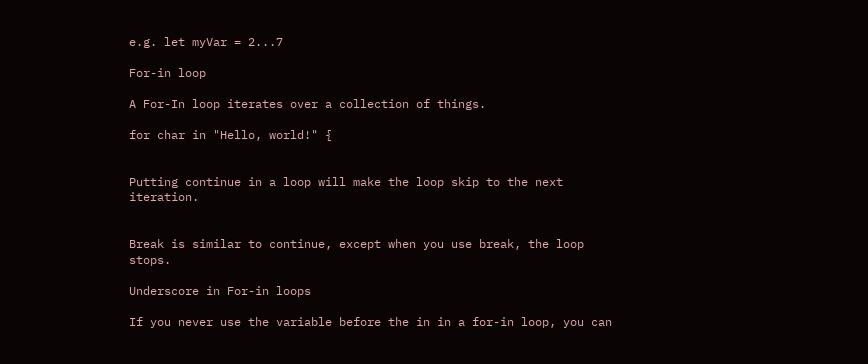e.g. let myVar = 2...7

For-in loop

A For-In loop iterates over a collection of things.

for char in "Hello, world!" {


Putting continue in a loop will make the loop skip to the next iteration.


Break is similar to continue, except when you use break, the loop stops.

Underscore in For-in loops

If you never use the variable before the in in a for-in loop, you can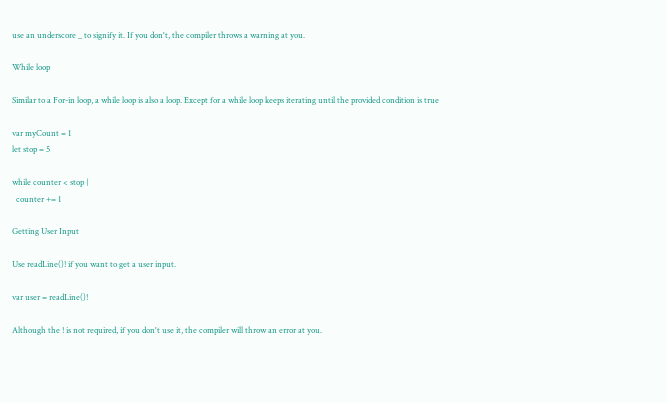use an underscore _ to signify it. If you don't, the compiler throws a warning at you.

While loop

Similar to a For-in loop, a while loop is also a loop. Except for a while loop keeps iterating until the provided condition is true

var myCount = 1
let stop = 5

while counter < stop {
  counter += 1

Getting User Input

Use readLine()! if you want to get a user input.

var user = readLine()!

Although the ! is not required, if you don't use it, the compiler will throw an error at you.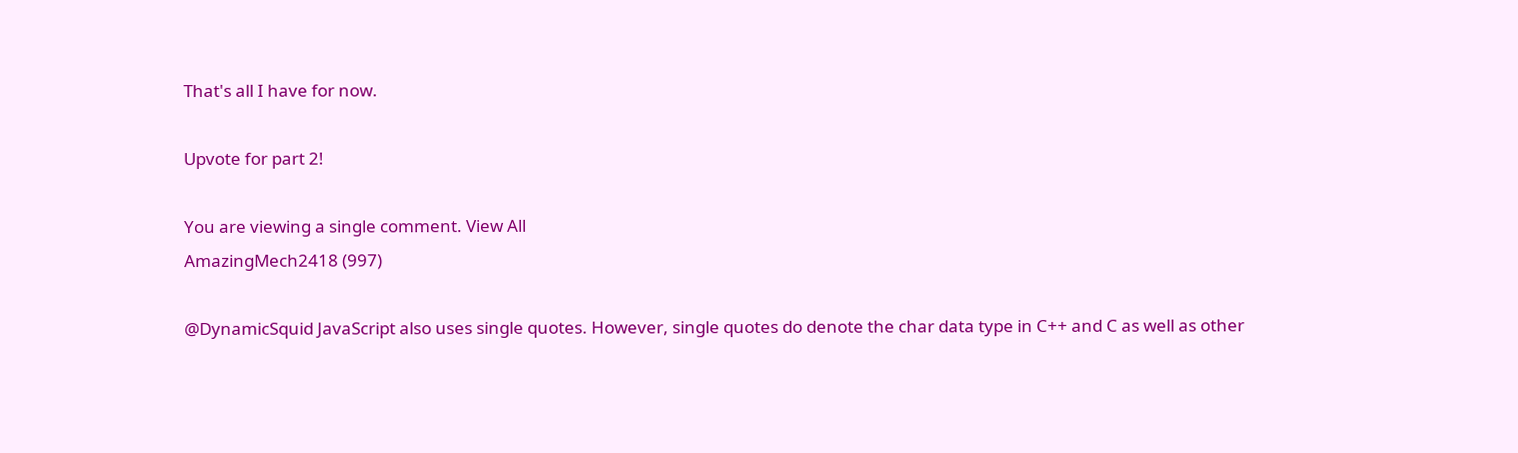That's all I have for now.

Upvote for part 2!

You are viewing a single comment. View All
AmazingMech2418 (997)

@DynamicSquid JavaScript also uses single quotes. However, single quotes do denote the char data type in C++ and C as well as other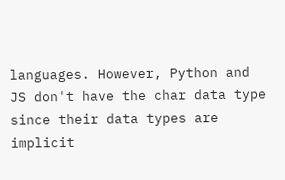languages. However, Python and JS don't have the char data type since their data types are implicit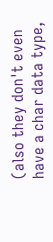(also they don't even have a char data type,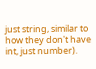just string, similar to how they don't have int, just number).